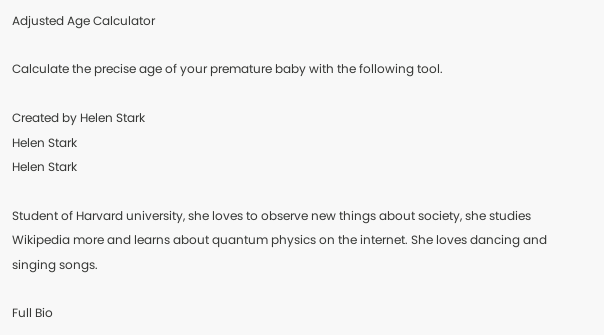Adjusted Age Calculator

Calculate the precise age of your premature baby with the following tool.

Created by Helen Stark
Helen Stark
Helen Stark

Student of Harvard university, she loves to observe new things about society, she studies Wikipedia more and learns about quantum physics on the internet. She loves dancing and singing songs.

Full Bio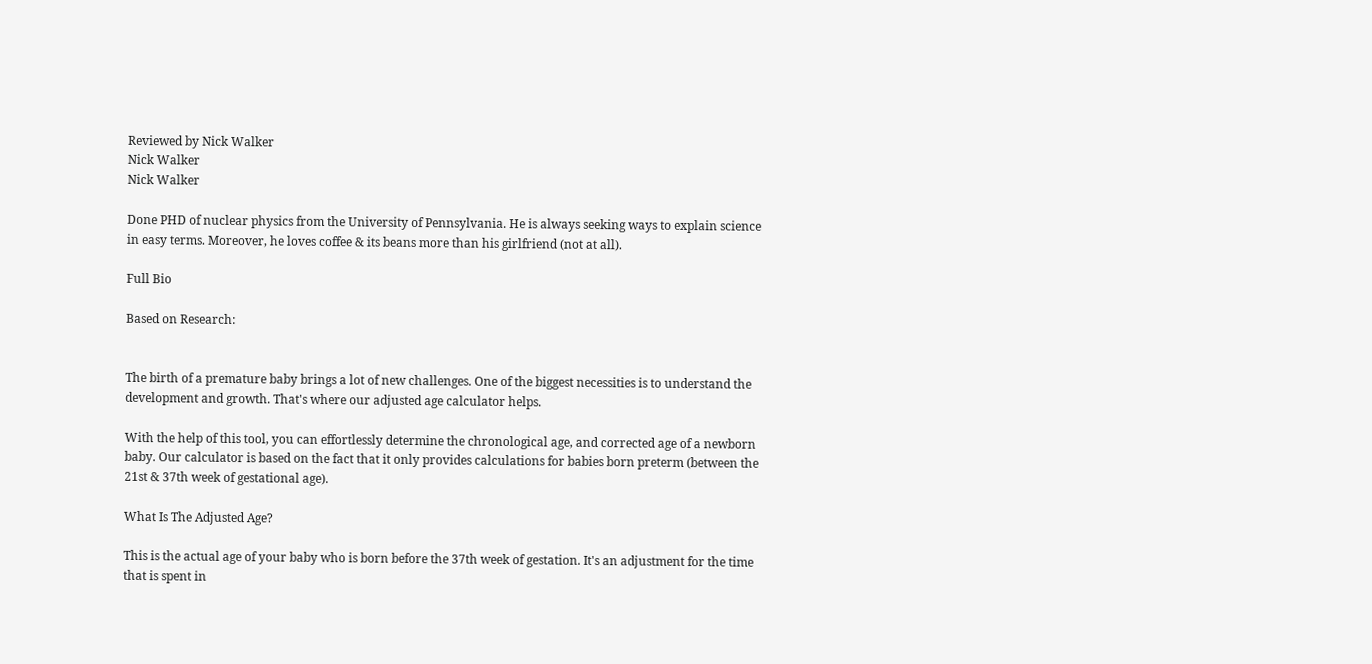Reviewed by Nick Walker
Nick Walker
Nick Walker

Done PHD of nuclear physics from the University of Pennsylvania. He is always seeking ways to explain science in easy terms. Moreover, he loves coffee & its beans more than his girlfriend (not at all).

Full Bio

Based on Research:


The birth of a premature baby brings a lot of new challenges. One of the biggest necessities is to understand the development and growth. That's where our adjusted age calculator helps.

With the help of this tool, you can effortlessly determine the chronological age, and corrected age of a newborn baby. Our calculator is based on the fact that it only provides calculations for babies born preterm (between the 21st & 37th week of gestational age).

What Is The Adjusted Age?

This is the actual age of your baby who is born before the 37th week of gestation. It's an adjustment for the time that is spent in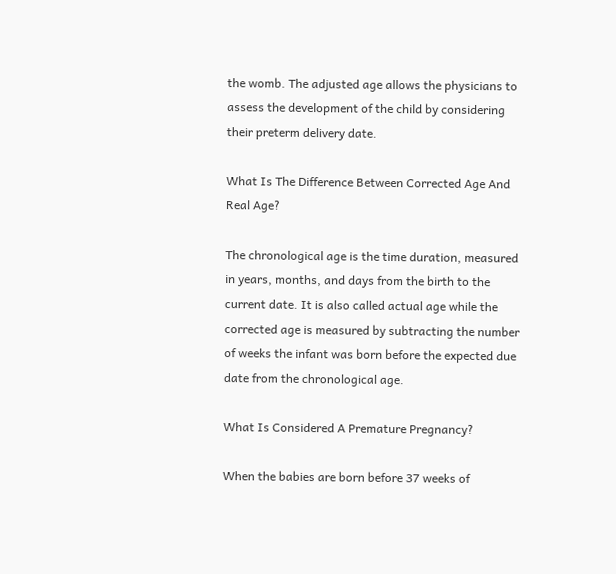the womb. The adjusted age allows the physicians to assess the development of the child by considering their preterm delivery date.

What Is The Difference Between Corrected Age And Real Age?

The chronological age is the time duration, measured in years, months, and days from the birth to the current date. It is also called actual age while the corrected age is measured by subtracting the number of weeks the infant was born before the expected due date from the chronological age.

What Is Considered A Premature Pregnancy?

When the babies are born before 37 weeks of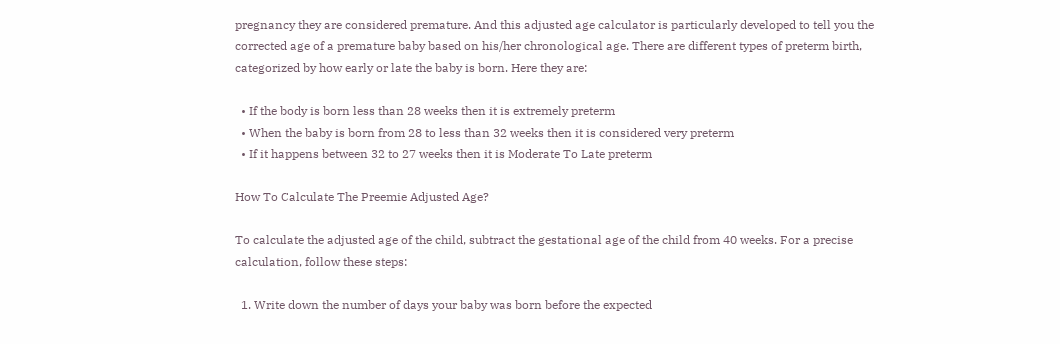pregnancy they are considered premature. And this adjusted age calculator is particularly developed to tell you the corrected age of a premature baby based on his/her chronological age. There are different types of preterm birth, categorized by how early or late the baby is born. Here they are:

  • If the body is born less than 28 weeks then it is extremely preterm
  • When the baby is born from 28 to less than 32 weeks then it is considered very preterm
  • If it happens between 32 to 27 weeks then it is Moderate To Late preterm

How To Calculate The Preemie Adjusted Age?

To calculate the adjusted age of the child, subtract the gestational age of the child from 40 weeks. For a precise calculation, follow these steps:

  1. Write down the number of days your baby was born before the expected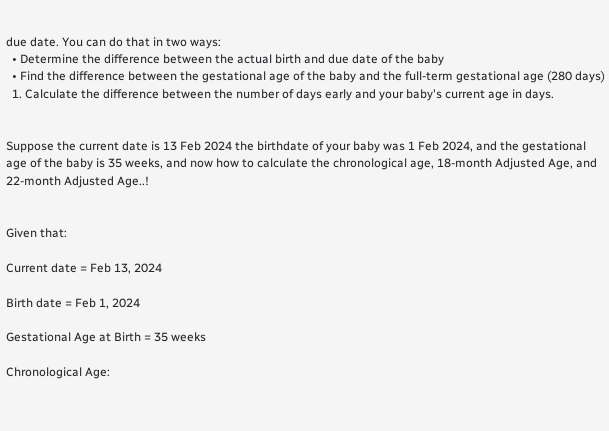due date. You can do that in two ways:
  • Determine the difference between the actual birth and due date of the baby
  • Find the difference between the gestational age of the baby and the full-term gestational age (280 days)
  1. Calculate the difference between the number of days early and your baby's current age in days.


Suppose the current date is 13 Feb 2024 the birthdate of your baby was 1 Feb 2024, and the gestational age of the baby is 35 weeks, and now how to calculate the chronological age, 18-month Adjusted Age, and 22-month Adjusted Age..!


Given that:

Current date = Feb 13, 2024

Birth date = Feb 1, 2024

Gestational Age at Birth = 35 weeks

Chronological Age: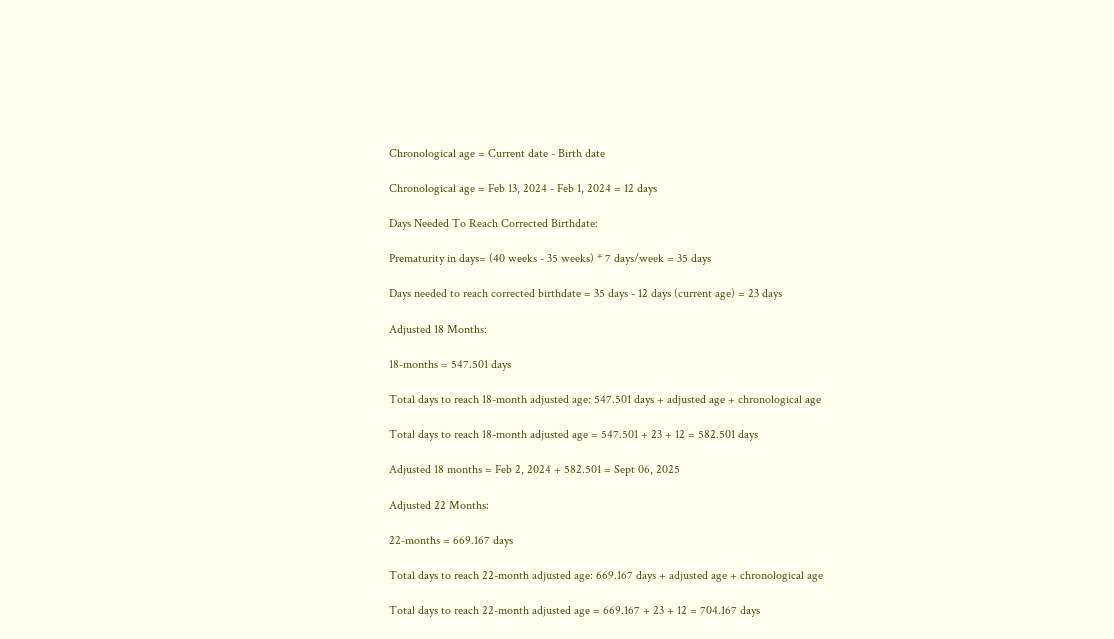Chronological age = Current date - Birth date

Chronological age = Feb 13, 2024 - Feb 1, 2024 = 12 days

Days Needed To Reach Corrected Birthdate:

Prematurity in days= (40 weeks - 35 weeks) * 7 days/week = 35 days

Days needed to reach corrected birthdate = 35 days - 12 days (current age) = 23 days

Adjusted 18 Months:

18-months = 547.501 days

Total days to reach 18-month adjusted age: 547.501 days + adjusted age + chronological age

Total days to reach 18-month adjusted age = 547.501 + 23 + 12 = 582.501 days

Adjusted 18 months = Feb 2, 2024 + 582.501 = Sept 06, 2025

Adjusted 22 Months:

22-months = 669.167 days

Total days to reach 22-month adjusted age: 669.167 days + adjusted age + chronological age

Total days to reach 22-month adjusted age = 669.167 + 23 + 12 = 704.167 days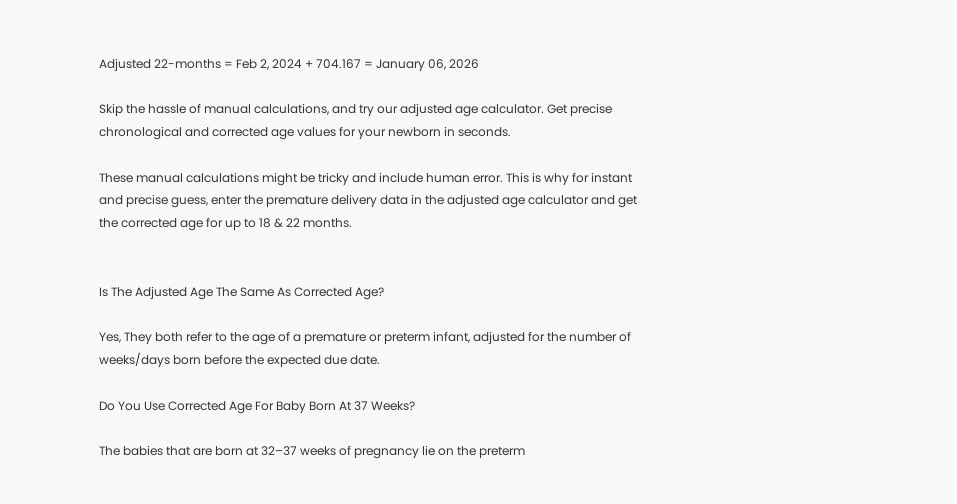Adjusted 22-months = Feb 2, 2024 + 704.167 = January 06, 2026

Skip the hassle of manual calculations, and try our adjusted age calculator. Get precise chronological and corrected age values for your newborn in seconds.

These manual calculations might be tricky and include human error. This is why for instant and precise guess, enter the premature delivery data in the adjusted age calculator and get the corrected age for up to 18 & 22 months.


Is The Adjusted Age The Same As Corrected Age?

Yes, They both refer to the age of a premature or preterm infant, adjusted for the number of weeks/days born before the expected due date.

Do You Use Corrected Age For Baby Born At 37 Weeks?

The babies that are born at 32–37 weeks of pregnancy lie on the preterm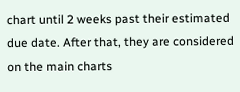chart until 2 weeks past their estimated due date. After that, they are considered on the main charts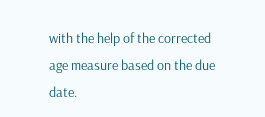with the help of the corrected age measure based on the due date.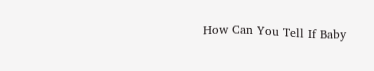How Can You Tell If Baby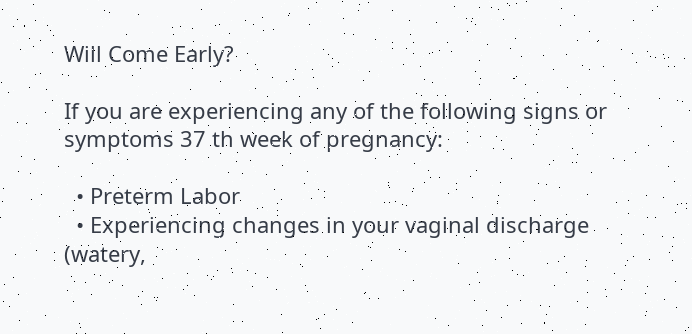Will Come Early?

If you are experiencing any of the following signs or symptoms 37 th week of pregnancy:

  • Preterm Labor
  • Experiencing changes in your vaginal discharge (watery,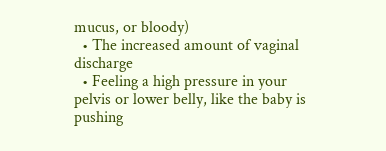mucus, or bloody)
  • The increased amount of vaginal discharge
  • Feeling a high pressure in your pelvis or lower belly, like the baby is pushing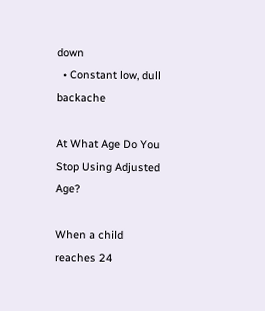down
  • Constant low, dull backache

At What Age Do You Stop Using Adjusted Age?

When a child reaches 24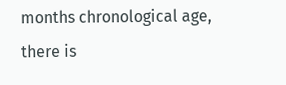months chronological age, there is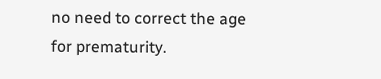no need to correct the age for prematurity.